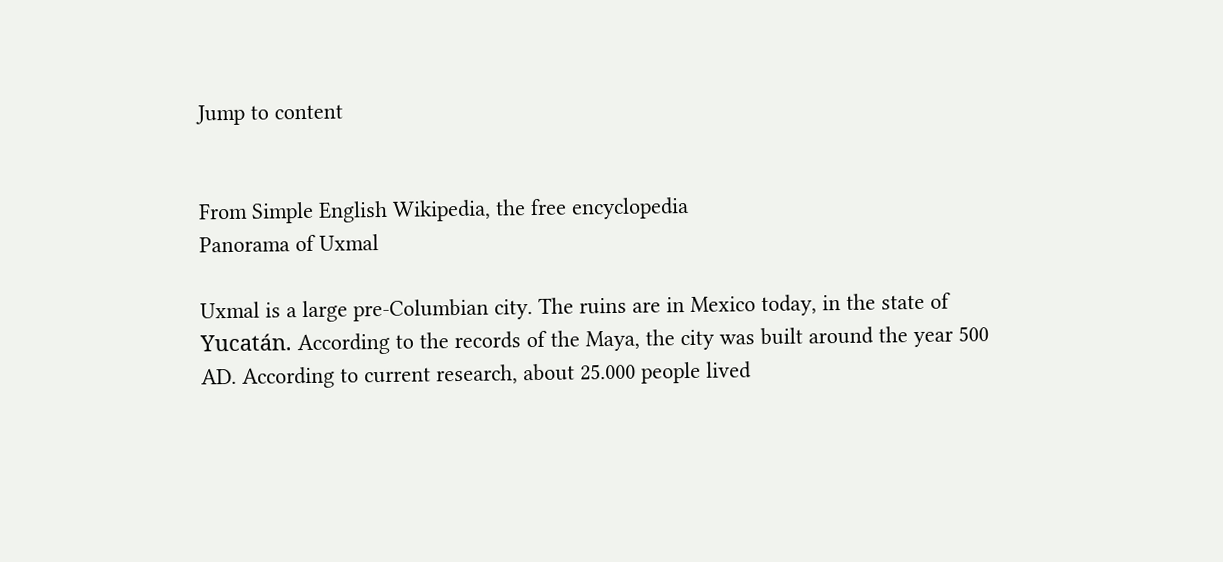Jump to content


From Simple English Wikipedia, the free encyclopedia
Panorama of Uxmal

Uxmal is a large pre-Columbian city. The ruins are in Mexico today, in the state of Yucatán. According to the records of the Maya, the city was built around the year 500 AD. According to current research, about 25.000 people lived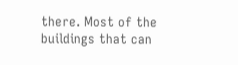there. Most of the buildings that can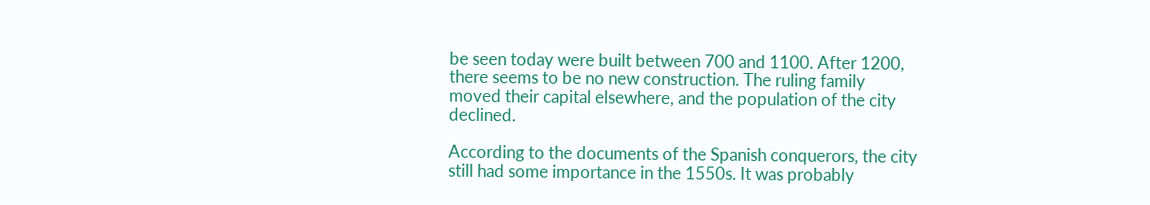be seen today were built between 700 and 1100. After 1200, there seems to be no new construction. The ruling family moved their capital elsewhere, and the population of the city declined.

According to the documents of the Spanish conquerors, the city still had some importance in the 1550s. It was probably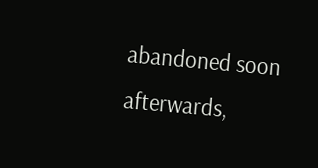abandoned soon afterwards,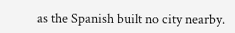as the Spanish built no city nearby.